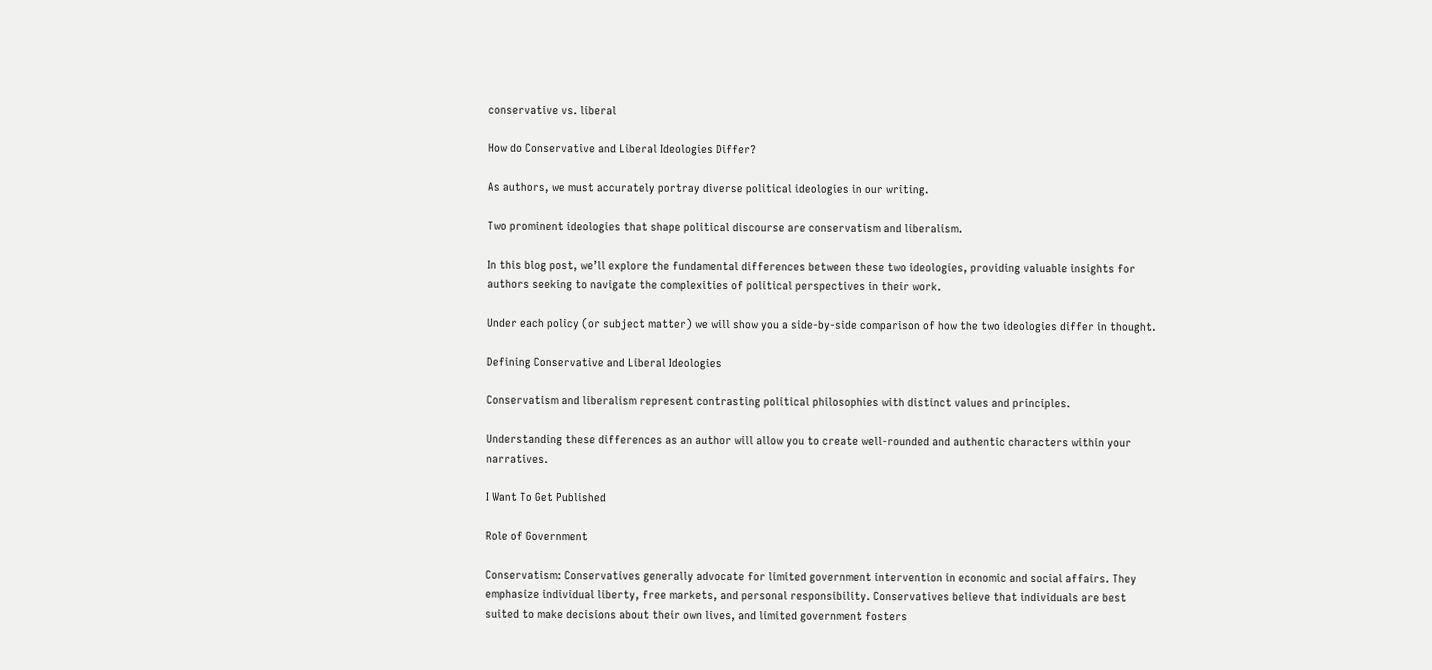conservative vs. liberal

How do Conservative and Liberal Ideologies Differ?

As authors, we must accurately portray diverse political ideologies in our writing.

Two prominent ideologies that shape political discourse are conservatism and liberalism.

In this blog post, we’ll explore the fundamental differences between these two ideologies, providing valuable insights for authors seeking to navigate the complexities of political perspectives in their work.

Under each policy (or subject matter) we will show you a side-by-side comparison of how the two ideologies differ in thought.

Defining Conservative and Liberal Ideologies

Conservatism and liberalism represent contrasting political philosophies with distinct values and principles.

Understanding these differences as an author will allow you to create well-rounded and authentic characters within your narratives.

I Want To Get Published

Role of Government

Conservatism: Conservatives generally advocate for limited government intervention in economic and social affairs. They emphasize individual liberty, free markets, and personal responsibility. Conservatives believe that individuals are best suited to make decisions about their own lives, and limited government fosters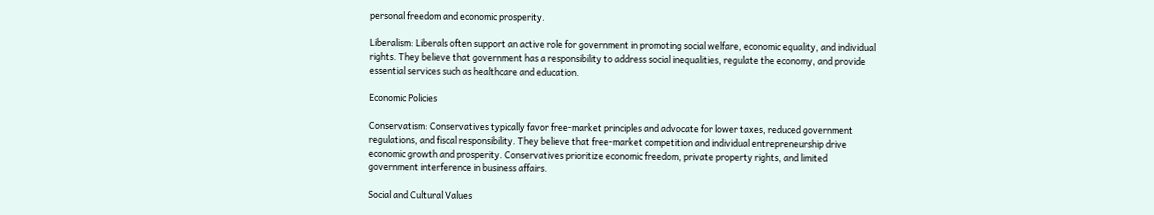personal freedom and economic prosperity.

Liberalism: Liberals often support an active role for government in promoting social welfare, economic equality, and individual rights. They believe that government has a responsibility to address social inequalities, regulate the economy, and provide essential services such as healthcare and education.

Economic Policies

Conservatism: Conservatives typically favor free-market principles and advocate for lower taxes, reduced government regulations, and fiscal responsibility. They believe that free-market competition and individual entrepreneurship drive economic growth and prosperity. Conservatives prioritize economic freedom, private property rights, and limited government interference in business affairs.

Social and Cultural Values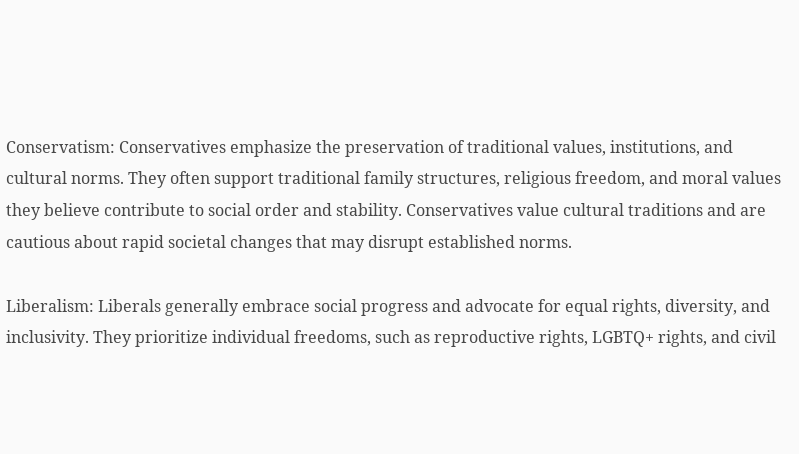Conservatism: Conservatives emphasize the preservation of traditional values, institutions, and cultural norms. They often support traditional family structures, religious freedom, and moral values they believe contribute to social order and stability. Conservatives value cultural traditions and are cautious about rapid societal changes that may disrupt established norms.

Liberalism: Liberals generally embrace social progress and advocate for equal rights, diversity, and inclusivity. They prioritize individual freedoms, such as reproductive rights, LGBTQ+ rights, and civil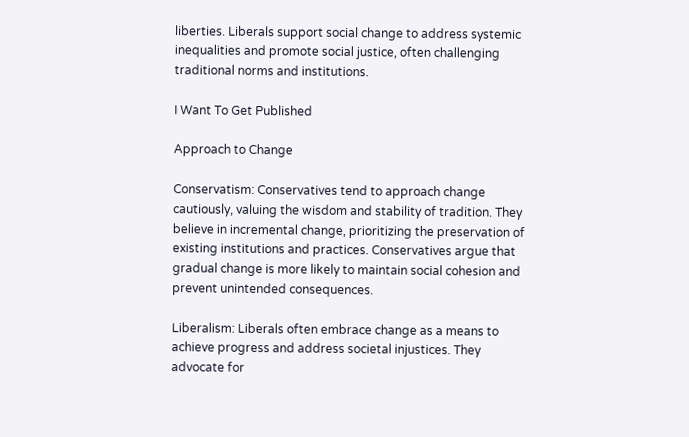liberties. Liberals support social change to address systemic inequalities and promote social justice, often challenging traditional norms and institutions.

I Want To Get Published

Approach to Change

Conservatism: Conservatives tend to approach change cautiously, valuing the wisdom and stability of tradition. They believe in incremental change, prioritizing the preservation of existing institutions and practices. Conservatives argue that gradual change is more likely to maintain social cohesion and prevent unintended consequences.

Liberalism: Liberals often embrace change as a means to achieve progress and address societal injustices. They advocate for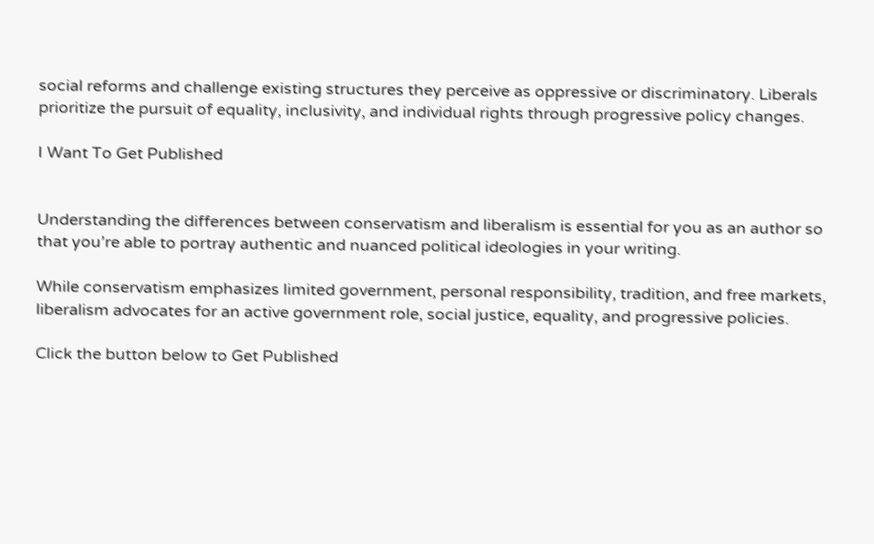social reforms and challenge existing structures they perceive as oppressive or discriminatory. Liberals prioritize the pursuit of equality, inclusivity, and individual rights through progressive policy changes.

I Want To Get Published


Understanding the differences between conservatism and liberalism is essential for you as an author so that you’re able to portray authentic and nuanced political ideologies in your writing.

While conservatism emphasizes limited government, personal responsibility, tradition, and free markets, liberalism advocates for an active government role, social justice, equality, and progressive policies.

Click the button below to Get Published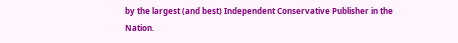by the largest (and best) Independent Conservative Publisher in the Nation.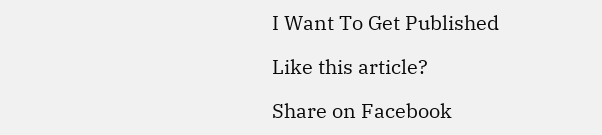I Want To Get Published

Like this article?

Share on Facebook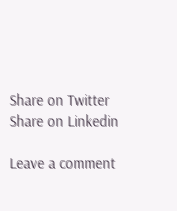Share on Twitter
Share on Linkedin

Leave a comment